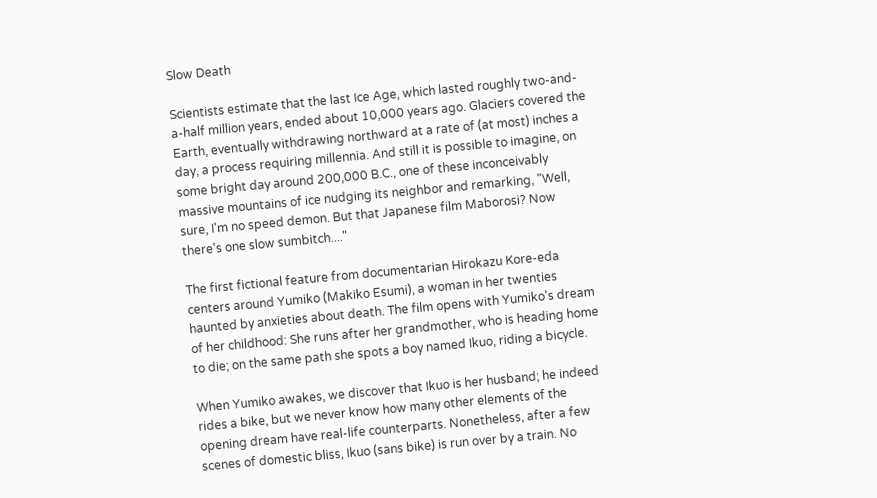Slow Death

Scientists estimate that the last Ice Age, which lasted roughly two-and-a-half million years, ended about 10,000 years ago. Glaciers covered the Earth, eventually withdrawing northward at a rate of (at most) inches a day, a process requiring millennia. And still it is possible to imagine, on some bright day around 200,000 B.C., one of these inconceivably massive mountains of ice nudging its neighbor and remarking, "Well, sure, I'm no speed demon. But that Japanese film Maborosi? Now there's one slow sumbitch...."

The first fictional feature from documentarian Hirokazu Kore-eda centers around Yumiko (Makiko Esumi), a woman in her twenties haunted by anxieties about death. The film opens with Yumiko's dream of her childhood: She runs after her grandmother, who is heading home to die; on the same path she spots a boy named Ikuo, riding a bicycle.

When Yumiko awakes, we discover that Ikuo is her husband; he indeed rides a bike, but we never know how many other elements of the opening dream have real-life counterparts. Nonetheless, after a few scenes of domestic bliss, Ikuo (sans bike) is run over by a train. No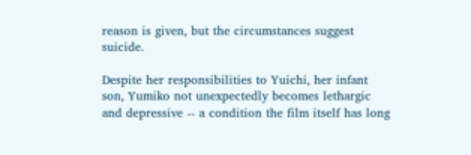reason is given, but the circumstances suggest suicide.

Despite her responsibilities to Yuichi, her infant son, Yumiko not unexpectedly becomes lethargic and depressive -- a condition the film itself has long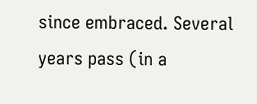since embraced. Several years pass (in a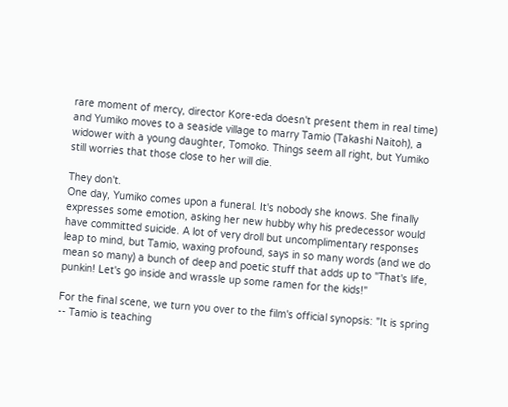rare moment of mercy, director Kore-eda doesn't present them in real time) and Yumiko moves to a seaside village to marry Tamio (Takashi Naitoh), a widower with a young daughter, Tomoko. Things seem all right, but Yumiko still worries that those close to her will die.

They don't.
One day, Yumiko comes upon a funeral. It's nobody she knows. She finally expresses some emotion, asking her new hubby why his predecessor would have committed suicide. A lot of very droll but uncomplimentary responses leap to mind, but Tamio, waxing profound, says in so many words (and we do mean so many) a bunch of deep and poetic stuff that adds up to "That's life, punkin! Let's go inside and wrassle up some ramen for the kids!"

For the final scene, we turn you over to the film's official synopsis: "It is spring -- Tamio is teaching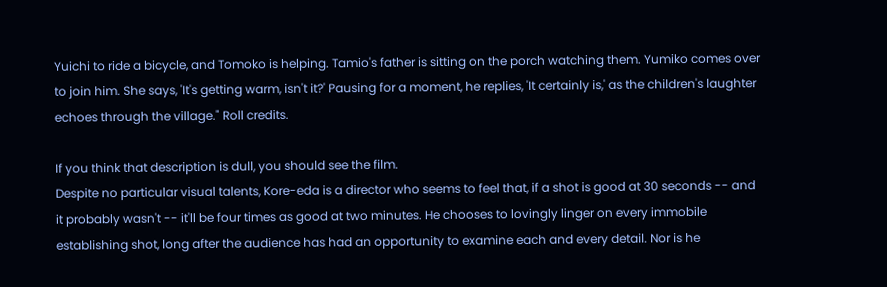Yuichi to ride a bicycle, and Tomoko is helping. Tamio's father is sitting on the porch watching them. Yumiko comes over to join him. She says, 'It's getting warm, isn't it?' Pausing for a moment, he replies, 'It certainly is,' as the children's laughter echoes through the village." Roll credits.

If you think that description is dull, you should see the film.
Despite no particular visual talents, Kore-eda is a director who seems to feel that, if a shot is good at 30 seconds -- and it probably wasn't -- it'll be four times as good at two minutes. He chooses to lovingly linger on every immobile establishing shot, long after the audience has had an opportunity to examine each and every detail. Nor is he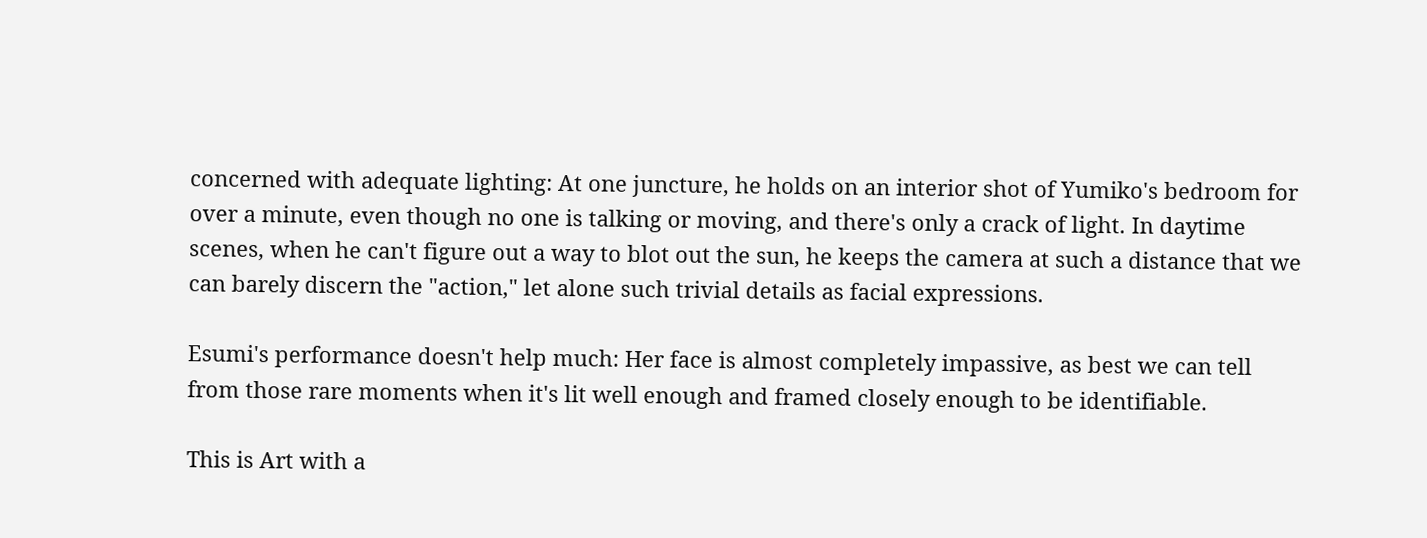concerned with adequate lighting: At one juncture, he holds on an interior shot of Yumiko's bedroom for over a minute, even though no one is talking or moving, and there's only a crack of light. In daytime scenes, when he can't figure out a way to blot out the sun, he keeps the camera at such a distance that we can barely discern the "action," let alone such trivial details as facial expressions.

Esumi's performance doesn't help much: Her face is almost completely impassive, as best we can tell from those rare moments when it's lit well enough and framed closely enough to be identifiable.

This is Art with a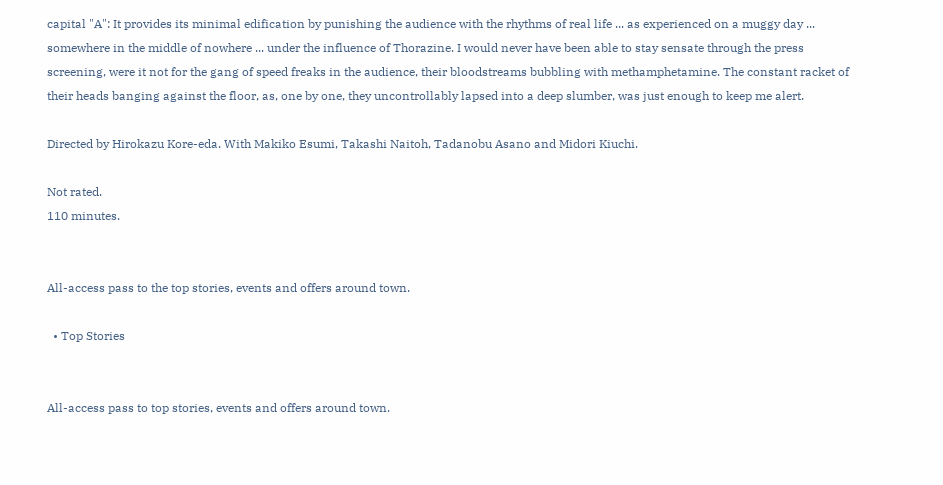capital "A": It provides its minimal edification by punishing the audience with the rhythms of real life ... as experienced on a muggy day ... somewhere in the middle of nowhere ... under the influence of Thorazine. I would never have been able to stay sensate through the press screening, were it not for the gang of speed freaks in the audience, their bloodstreams bubbling with methamphetamine. The constant racket of their heads banging against the floor, as, one by one, they uncontrollably lapsed into a deep slumber, was just enough to keep me alert.

Directed by Hirokazu Kore-eda. With Makiko Esumi, Takashi Naitoh, Tadanobu Asano and Midori Kiuchi.

Not rated.
110 minutes.


All-access pass to the top stories, events and offers around town.

  • Top Stories


All-access pass to top stories, events and offers around town.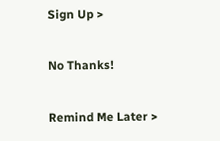Sign Up >

No Thanks!

Remind Me Later >